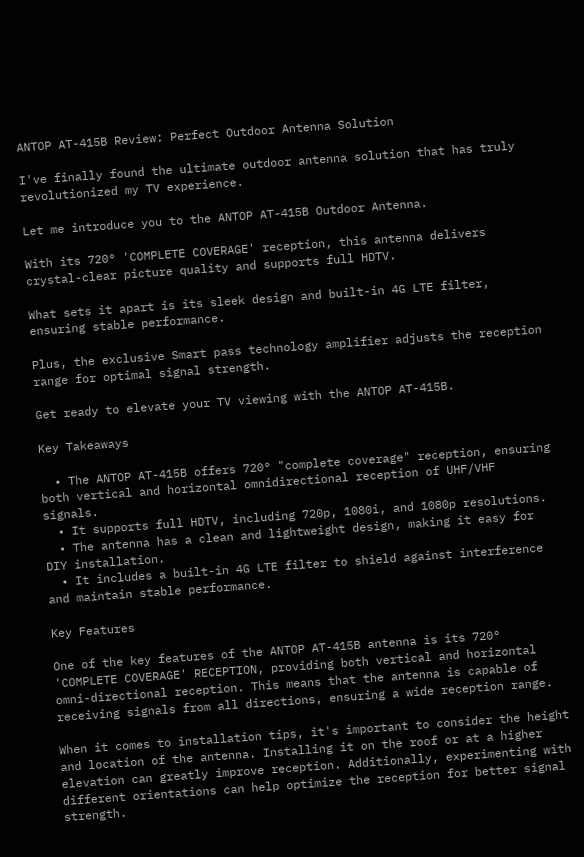ANTOP AT-415B Review: Perfect Outdoor Antenna Solution

I've finally found the ultimate outdoor antenna solution that has truly revolutionized my TV experience.

Let me introduce you to the ANTOP AT-415B Outdoor Antenna.

With its 720° 'COMPLETE COVERAGE' reception, this antenna delivers crystal-clear picture quality and supports full HDTV.

What sets it apart is its sleek design and built-in 4G LTE filter, ensuring stable performance.

Plus, the exclusive Smart pass technology amplifier adjusts the reception range for optimal signal strength.

Get ready to elevate your TV viewing with the ANTOP AT-415B.

Key Takeaways

  • The ANTOP AT-415B offers 720° "complete coverage" reception, ensuring both vertical and horizontal omnidirectional reception of UHF/VHF signals.
  • It supports full HDTV, including 720p, 1080i, and 1080p resolutions.
  • The antenna has a clean and lightweight design, making it easy for DIY installation.
  • It includes a built-in 4G LTE filter to shield against interference and maintain stable performance.

Key Features

One of the key features of the ANTOP AT-415B antenna is its 720° 'COMPLETE COVERAGE' RECEPTION, providing both vertical and horizontal omni-directional reception. This means that the antenna is capable of receiving signals from all directions, ensuring a wide reception range.

When it comes to installation tips, it's important to consider the height and location of the antenna. Installing it on the roof or at a higher elevation can greatly improve reception. Additionally, experimenting with different orientations can help optimize the reception for better signal strength.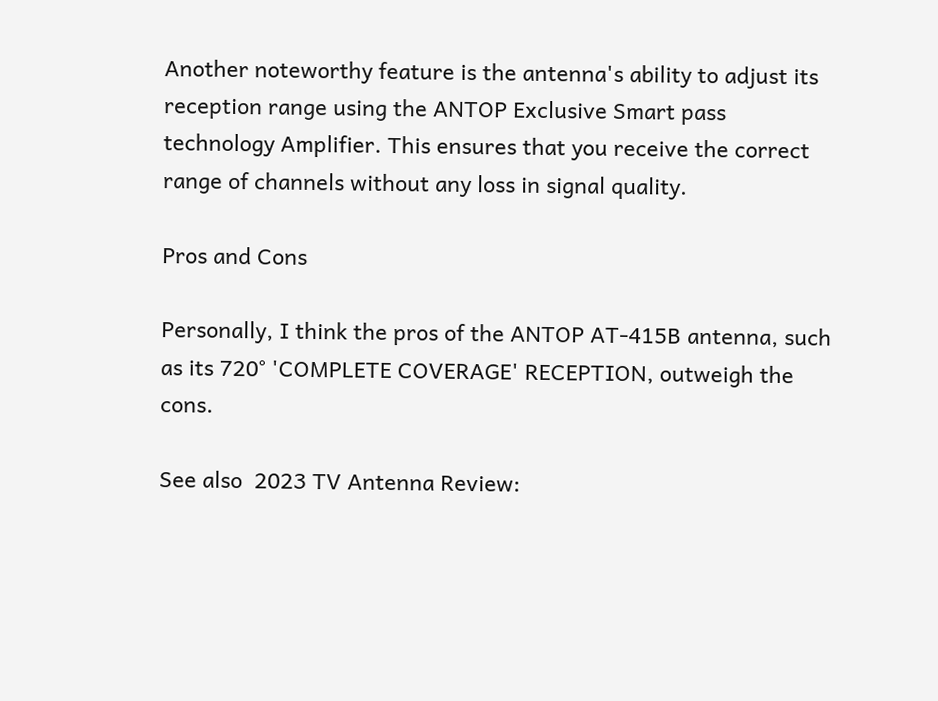Another noteworthy feature is the antenna's ability to adjust its reception range using the ANTOP Exclusive Smart pass technology Amplifier. This ensures that you receive the correct range of channels without any loss in signal quality.

Pros and Cons

Personally, I think the pros of the ANTOP AT-415B antenna, such as its 720° 'COMPLETE COVERAGE' RECEPTION, outweigh the cons.

See also  2023 TV Antenna Review: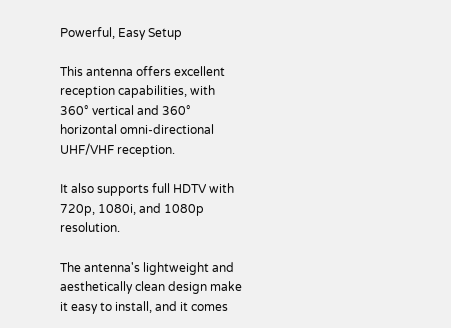Powerful, Easy Setup

This antenna offers excellent reception capabilities, with 360° vertical and 360° horizontal omni-directional UHF/VHF reception.

It also supports full HDTV with 720p, 1080i, and 1080p resolution.

The antenna's lightweight and aesthetically clean design make it easy to install, and it comes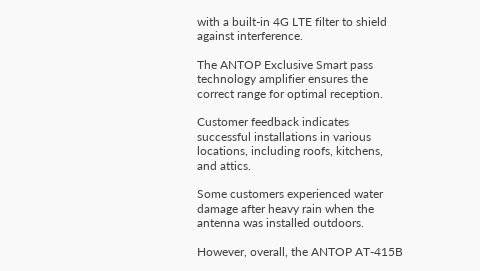with a built-in 4G LTE filter to shield against interference.

The ANTOP Exclusive Smart pass technology amplifier ensures the correct range for optimal reception.

Customer feedback indicates successful installations in various locations, including roofs, kitchens, and attics.

Some customers experienced water damage after heavy rain when the antenna was installed outdoors.

However, overall, the ANTOP AT-415B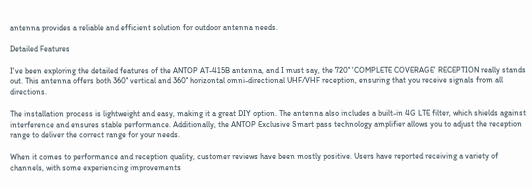antenna provides a reliable and efficient solution for outdoor antenna needs.

Detailed Features

I've been exploring the detailed features of the ANTOP AT-415B antenna, and I must say, the 720° 'COMPLETE COVERAGE' RECEPTION really stands out. This antenna offers both 360° vertical and 360° horizontal omni-directional UHF/VHF reception, ensuring that you receive signals from all directions.

The installation process is lightweight and easy, making it a great DIY option. The antenna also includes a built-in 4G LTE filter, which shields against interference and ensures stable performance. Additionally, the ANTOP Exclusive Smart pass technology amplifier allows you to adjust the reception range to deliver the correct range for your needs.

When it comes to performance and reception quality, customer reviews have been mostly positive. Users have reported receiving a variety of channels, with some experiencing improvements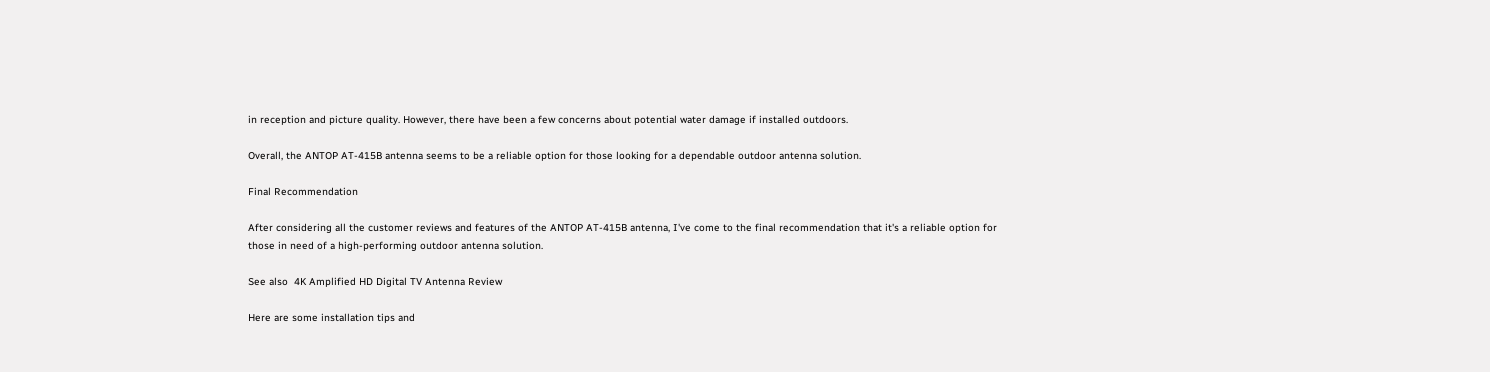in reception and picture quality. However, there have been a few concerns about potential water damage if installed outdoors.

Overall, the ANTOP AT-415B antenna seems to be a reliable option for those looking for a dependable outdoor antenna solution.

Final Recommendation

After considering all the customer reviews and features of the ANTOP AT-415B antenna, I've come to the final recommendation that it's a reliable option for those in need of a high-performing outdoor antenna solution.

See also  4K Amplified HD Digital TV Antenna Review

Here are some installation tips and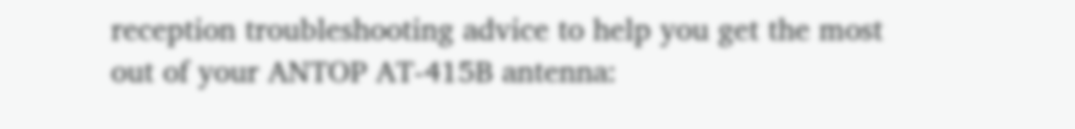reception troubleshooting advice to help you get the most out of your ANTOP AT-415B antenna: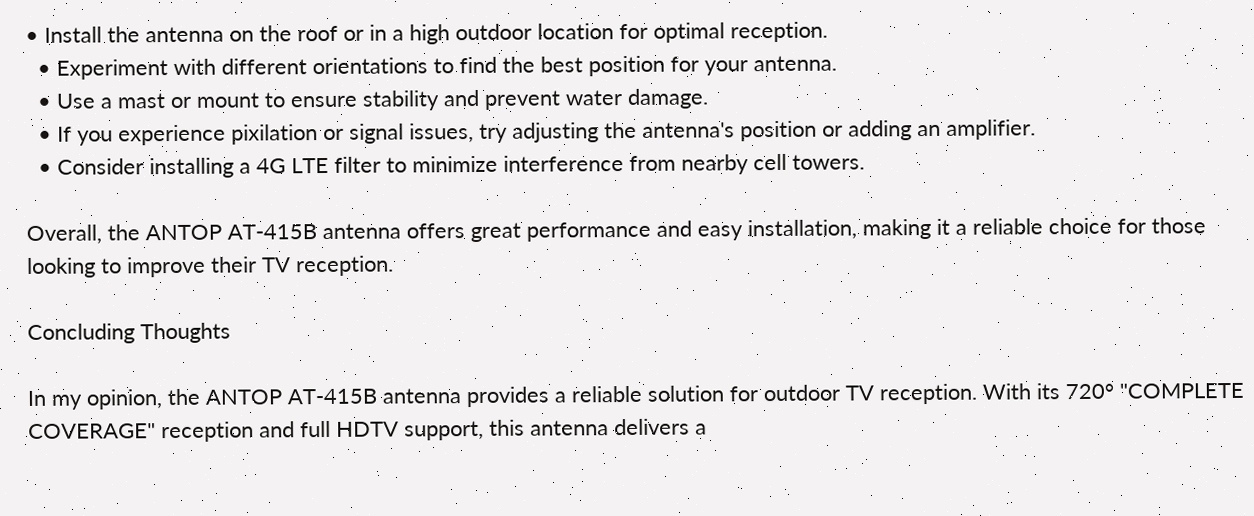• Install the antenna on the roof or in a high outdoor location for optimal reception.
  • Experiment with different orientations to find the best position for your antenna.
  • Use a mast or mount to ensure stability and prevent water damage.
  • If you experience pixilation or signal issues, try adjusting the antenna's position or adding an amplifier.
  • Consider installing a 4G LTE filter to minimize interference from nearby cell towers.

Overall, the ANTOP AT-415B antenna offers great performance and easy installation, making it a reliable choice for those looking to improve their TV reception.

Concluding Thoughts

In my opinion, the ANTOP AT-415B antenna provides a reliable solution for outdoor TV reception. With its 720° "COMPLETE COVERAGE" reception and full HDTV support, this antenna delivers a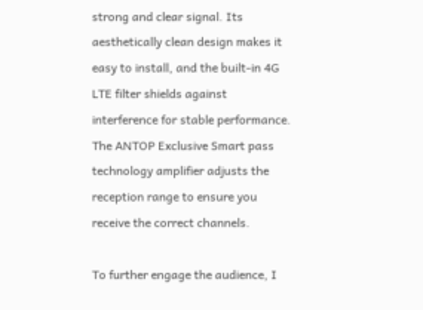strong and clear signal. Its aesthetically clean design makes it easy to install, and the built-in 4G LTE filter shields against interference for stable performance. The ANTOP Exclusive Smart pass technology amplifier adjusts the reception range to ensure you receive the correct channels.

To further engage the audience, I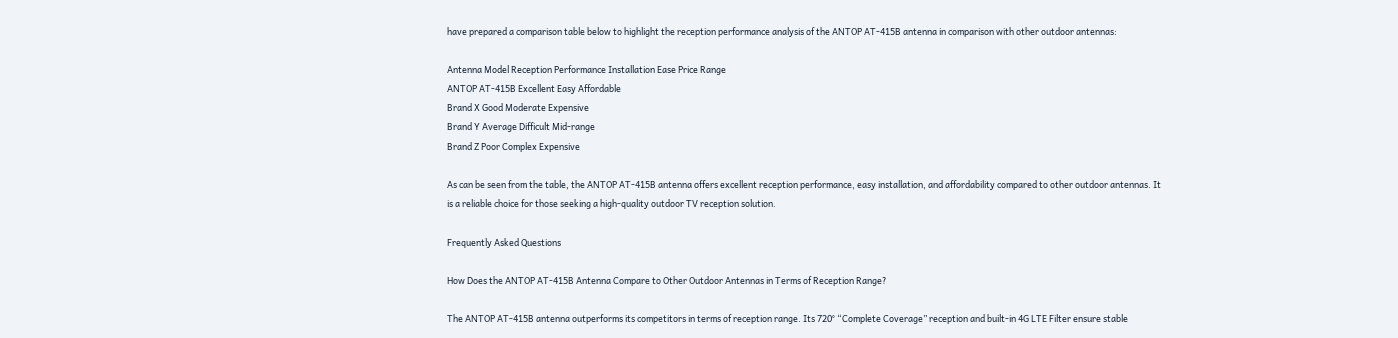have prepared a comparison table below to highlight the reception performance analysis of the ANTOP AT-415B antenna in comparison with other outdoor antennas:

Antenna Model Reception Performance Installation Ease Price Range
ANTOP AT-415B Excellent Easy Affordable
Brand X Good Moderate Expensive
Brand Y Average Difficult Mid-range
Brand Z Poor Complex Expensive

As can be seen from the table, the ANTOP AT-415B antenna offers excellent reception performance, easy installation, and affordability compared to other outdoor antennas. It is a reliable choice for those seeking a high-quality outdoor TV reception solution.

Frequently Asked Questions

How Does the ANTOP AT-415B Antenna Compare to Other Outdoor Antennas in Terms of Reception Range?

The ANTOP AT-415B antenna outperforms its competitors in terms of reception range. Its 720° “Complete Coverage” reception and built-in 4G LTE Filter ensure stable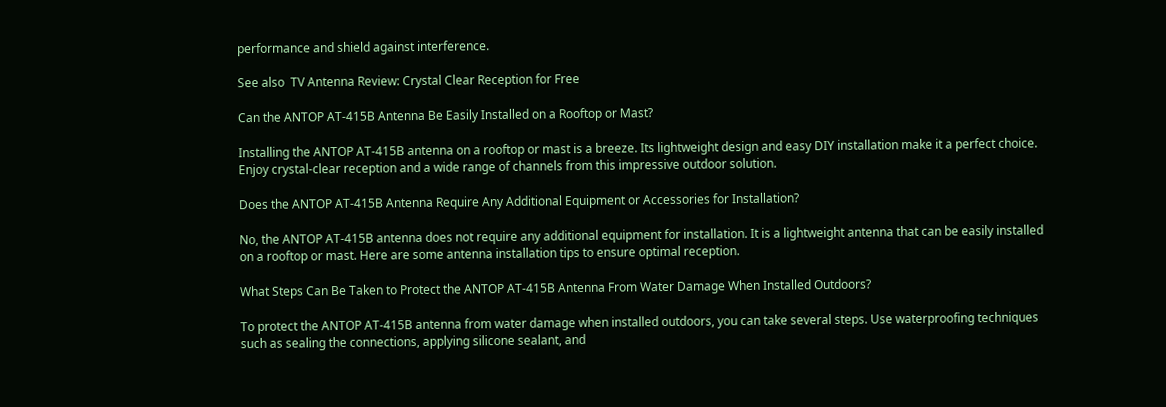performance and shield against interference.

See also  TV Antenna Review: Crystal Clear Reception for Free

Can the ANTOP AT-415B Antenna Be Easily Installed on a Rooftop or Mast?

Installing the ANTOP AT-415B antenna on a rooftop or mast is a breeze. Its lightweight design and easy DIY installation make it a perfect choice. Enjoy crystal-clear reception and a wide range of channels from this impressive outdoor solution.

Does the ANTOP AT-415B Antenna Require Any Additional Equipment or Accessories for Installation?

No, the ANTOP AT-415B antenna does not require any additional equipment for installation. It is a lightweight antenna that can be easily installed on a rooftop or mast. Here are some antenna installation tips to ensure optimal reception.

What Steps Can Be Taken to Protect the ANTOP AT-415B Antenna From Water Damage When Installed Outdoors?

To protect the ANTOP AT-415B antenna from water damage when installed outdoors, you can take several steps. Use waterproofing techniques such as sealing the connections, applying silicone sealant, and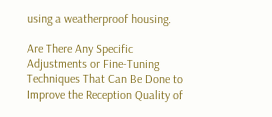using a weatherproof housing.

Are There Any Specific Adjustments or Fine-Tuning Techniques That Can Be Done to Improve the Reception Quality of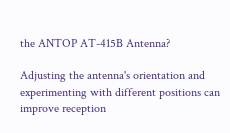the ANTOP AT-415B Antenna?

Adjusting the antenna's orientation and experimenting with different positions can improve reception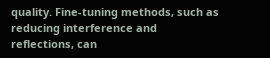quality. Fine-tuning methods, such as reducing interference and reflections, can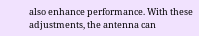also enhance performance. With these adjustments, the antenna can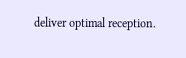deliver optimal reception.